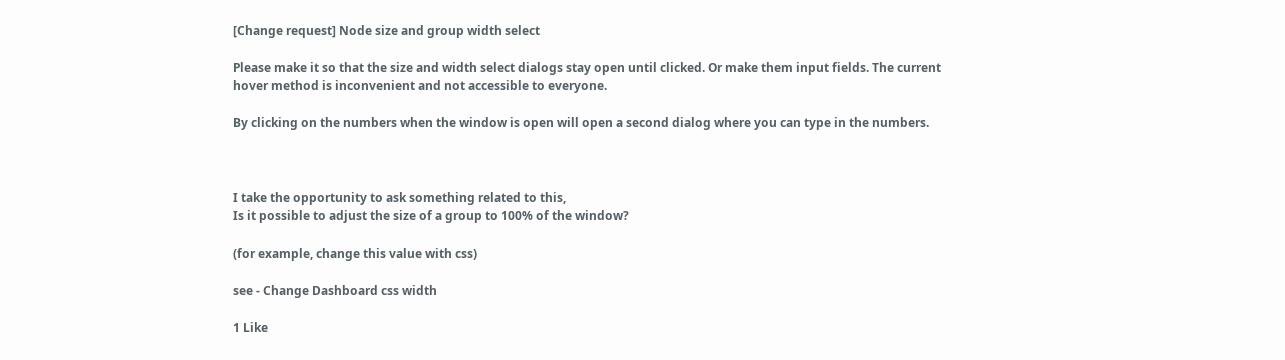[Change request] Node size and group width select

Please make it so that the size and width select dialogs stay open until clicked. Or make them input fields. The current hover method is inconvenient and not accessible to everyone.

By clicking on the numbers when the window is open will open a second dialog where you can type in the numbers.



I take the opportunity to ask something related to this,
Is it possible to adjust the size of a group to 100% of the window?

(for example, change this value with css)

see - Change Dashboard css width

1 Like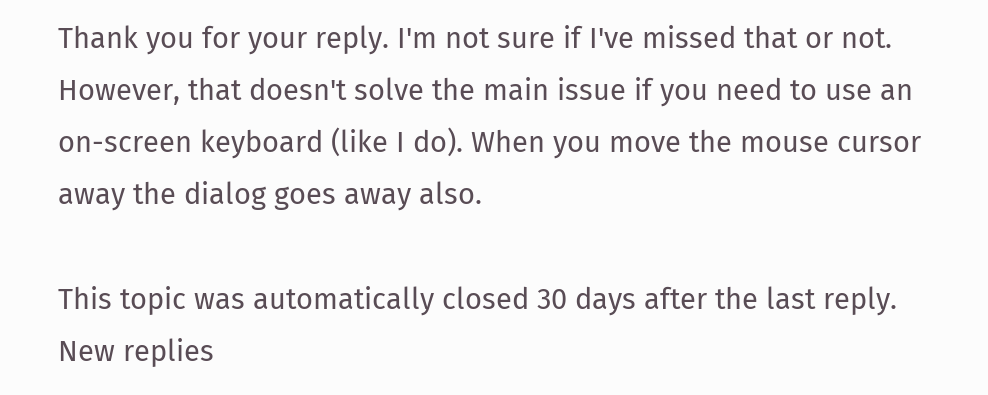Thank you for your reply. I'm not sure if I've missed that or not. However, that doesn't solve the main issue if you need to use an on-screen keyboard (like I do). When you move the mouse cursor away the dialog goes away also.

This topic was automatically closed 30 days after the last reply. New replies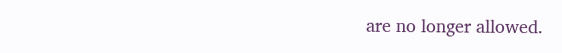are no longer allowed.